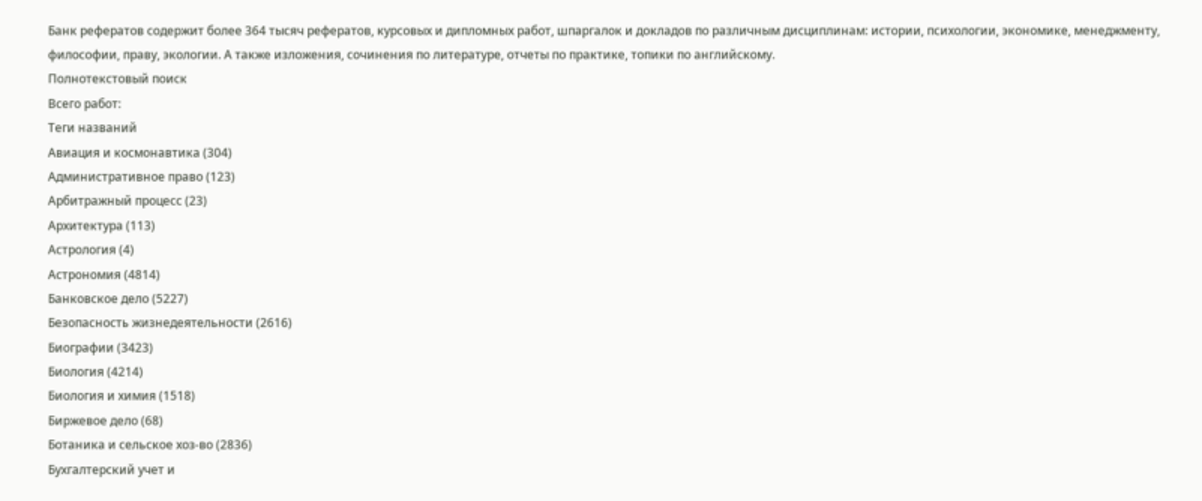Банк рефератов содержит более 364 тысяч рефератов, курсовых и дипломных работ, шпаргалок и докладов по различным дисциплинам: истории, психологии, экономике, менеджменту, философии, праву, экологии. А также изложения, сочинения по литературе, отчеты по практике, топики по английскому.
Полнотекстовый поиск
Всего работ:
Теги названий
Авиация и космонавтика (304)
Административное право (123)
Арбитражный процесс (23)
Архитектура (113)
Астрология (4)
Астрономия (4814)
Банковское дело (5227)
Безопасность жизнедеятельности (2616)
Биографии (3423)
Биология (4214)
Биология и химия (1518)
Биржевое дело (68)
Ботаника и сельское хоз-во (2836)
Бухгалтерский учет и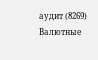аудит (8269)
Валютные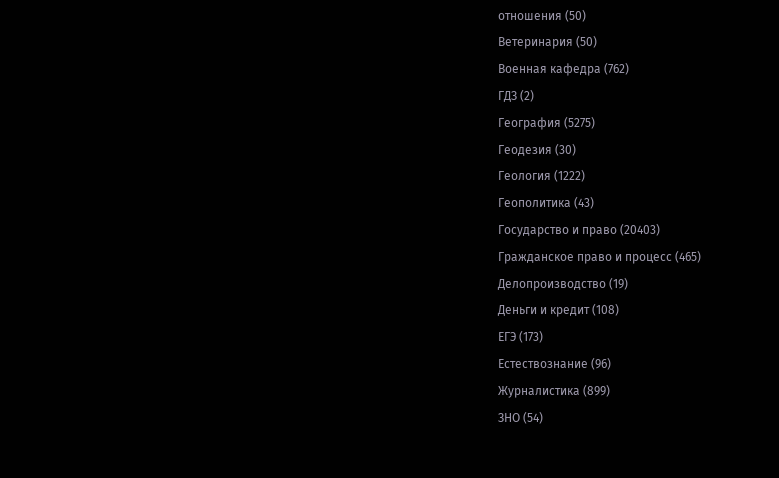отношения (50)
Ветеринария (50)
Военная кафедра (762)
ГДЗ (2)
География (5275)
Геодезия (30)
Геология (1222)
Геополитика (43)
Государство и право (20403)
Гражданское право и процесс (465)
Делопроизводство (19)
Деньги и кредит (108)
ЕГЭ (173)
Естествознание (96)
Журналистика (899)
ЗНО (54)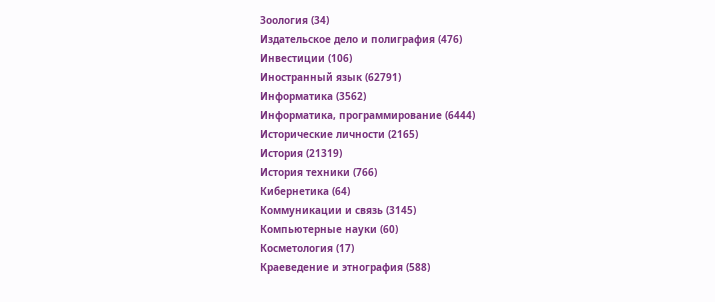Зоология (34)
Издательское дело и полиграфия (476)
Инвестиции (106)
Иностранный язык (62791)
Информатика (3562)
Информатика, программирование (6444)
Исторические личности (2165)
История (21319)
История техники (766)
Кибернетика (64)
Коммуникации и связь (3145)
Компьютерные науки (60)
Косметология (17)
Краеведение и этнография (588)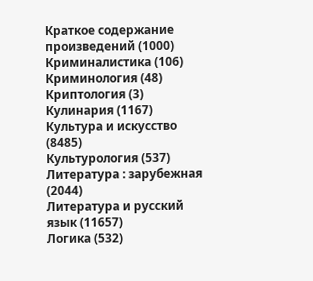Краткое содержание произведений (1000)
Криминалистика (106)
Криминология (48)
Криптология (3)
Кулинария (1167)
Культура и искусство (8485)
Культурология (537)
Литература : зарубежная (2044)
Литература и русский язык (11657)
Логика (532)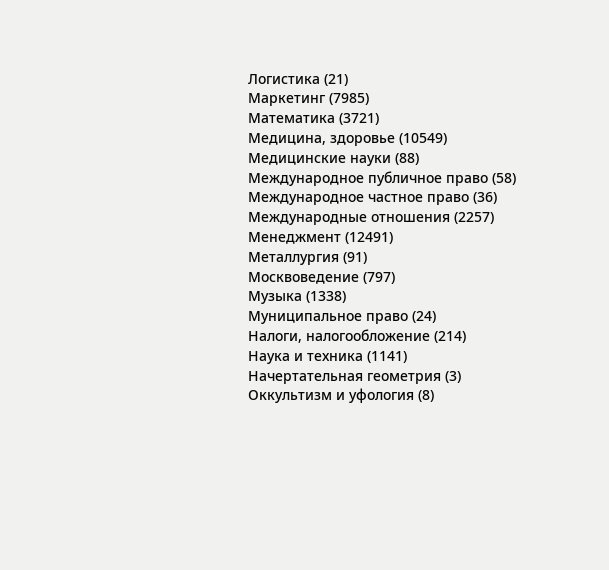Логистика (21)
Маркетинг (7985)
Математика (3721)
Медицина, здоровье (10549)
Медицинские науки (88)
Международное публичное право (58)
Международное частное право (36)
Международные отношения (2257)
Менеджмент (12491)
Металлургия (91)
Москвоведение (797)
Музыка (1338)
Муниципальное право (24)
Налоги, налогообложение (214)
Наука и техника (1141)
Начертательная геометрия (3)
Оккультизм и уфология (8)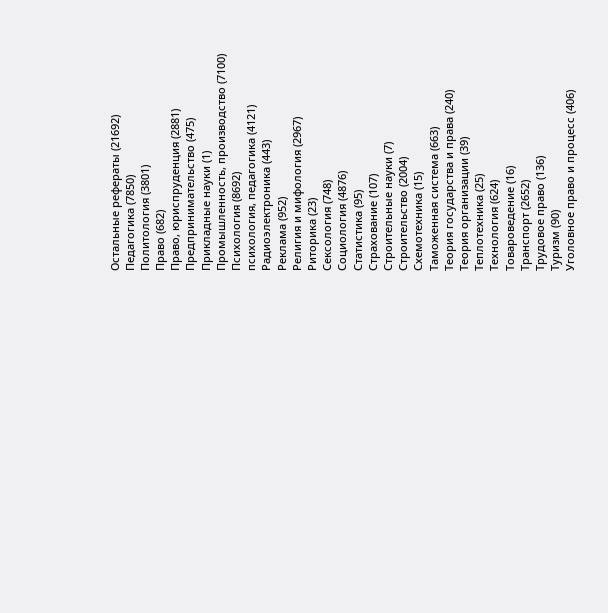Остальные рефераты (21692)
Педагогика (7850)
Политология (3801)
Право (682)
Право, юриспруденция (2881)
Предпринимательство (475)
Прикладные науки (1)
Промышленность, производство (7100)
Психология (8692)
психология, педагогика (4121)
Радиоэлектроника (443)
Реклама (952)
Религия и мифология (2967)
Риторика (23)
Сексология (748)
Социология (4876)
Статистика (95)
Страхование (107)
Строительные науки (7)
Строительство (2004)
Схемотехника (15)
Таможенная система (663)
Теория государства и права (240)
Теория организации (39)
Теплотехника (25)
Технология (624)
Товароведение (16)
Транспорт (2652)
Трудовое право (136)
Туризм (90)
Уголовное право и процесс (406)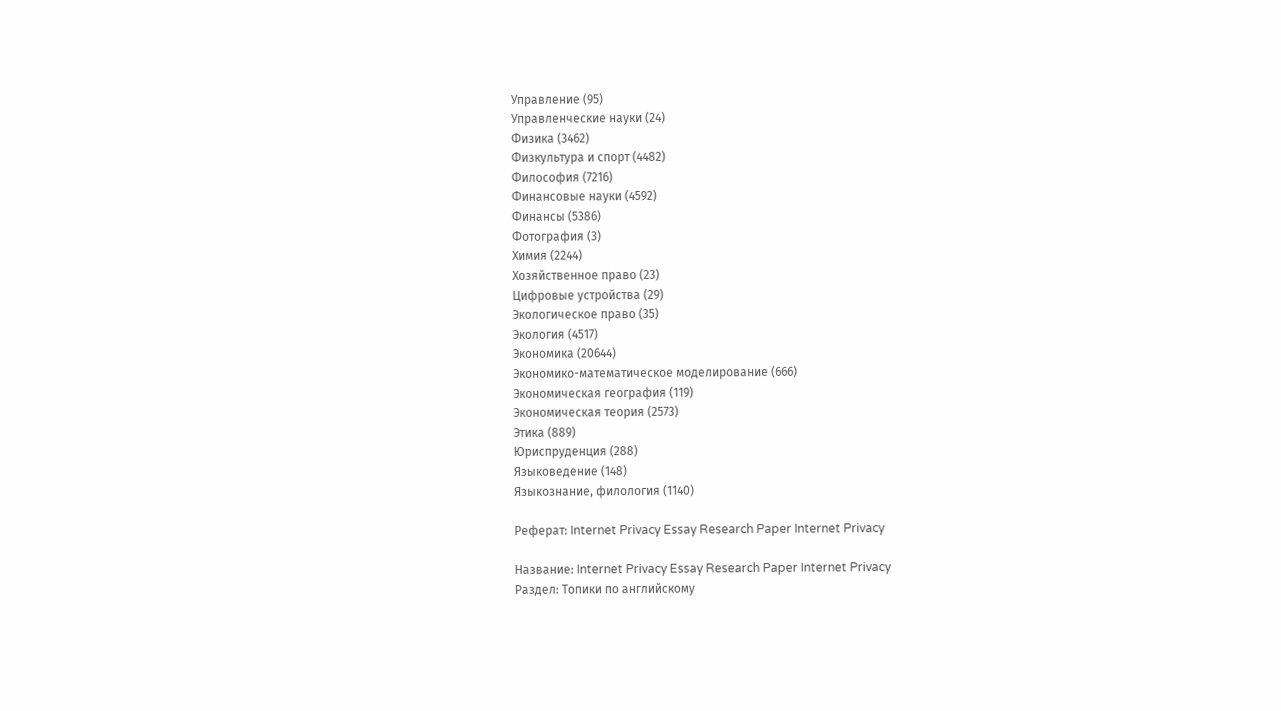Управление (95)
Управленческие науки (24)
Физика (3462)
Физкультура и спорт (4482)
Философия (7216)
Финансовые науки (4592)
Финансы (5386)
Фотография (3)
Химия (2244)
Хозяйственное право (23)
Цифровые устройства (29)
Экологическое право (35)
Экология (4517)
Экономика (20644)
Экономико-математическое моделирование (666)
Экономическая география (119)
Экономическая теория (2573)
Этика (889)
Юриспруденция (288)
Языковедение (148)
Языкознание, филология (1140)

Реферат: Internet Privacy Essay Research Paper Internet Privacy

Название: Internet Privacy Essay Research Paper Internet Privacy
Раздел: Топики по английскому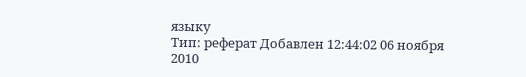языку
Тип: реферат Добавлен 12:44:02 06 ноября 2010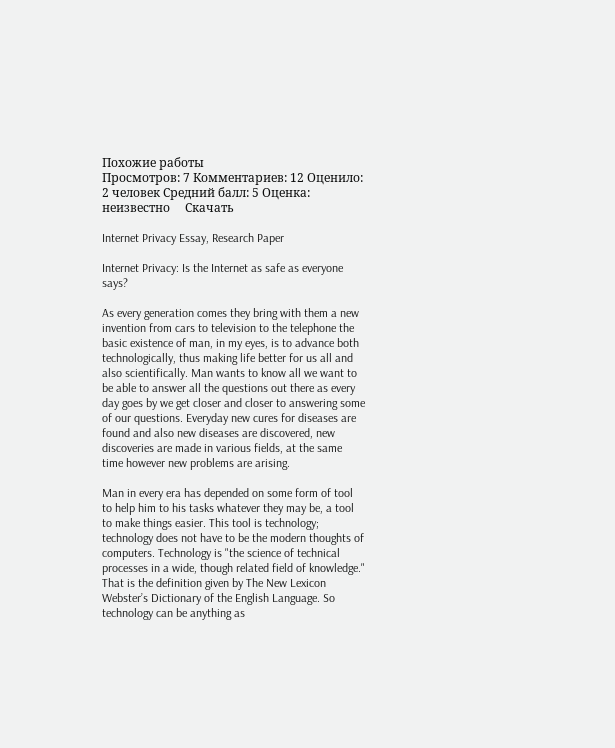Похожие работы
Просмотров: 7 Комментариев: 12 Оценило: 2 человек Средний балл: 5 Оценка: неизвестно     Скачать

Internet Privacy Essay, Research Paper

Internet Privacy: Is the Internet as safe as everyone says?

As every generation comes they bring with them a new invention from cars to television to the telephone the basic existence of man, in my eyes, is to advance both technologically, thus making life better for us all and also scientifically. Man wants to know all we want to be able to answer all the questions out there as every day goes by we get closer and closer to answering some of our questions. Everyday new cures for diseases are found and also new diseases are discovered, new discoveries are made in various fields, at the same time however new problems are arising.

Man in every era has depended on some form of tool to help him to his tasks whatever they may be, a tool to make things easier. This tool is technology; technology does not have to be the modern thoughts of computers. Technology is "the science of technical processes in a wide, though related field of knowledge." That is the definition given by The New Lexicon Webster’s Dictionary of the English Language. So technology can be anything as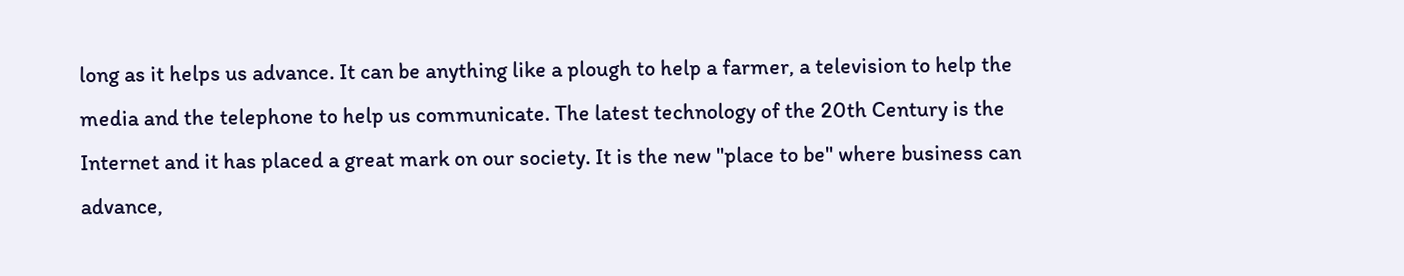long as it helps us advance. It can be anything like a plough to help a farmer, a television to help the media and the telephone to help us communicate. The latest technology of the 20th Century is the Internet and it has placed a great mark on our society. It is the new "place to be" where business can advance,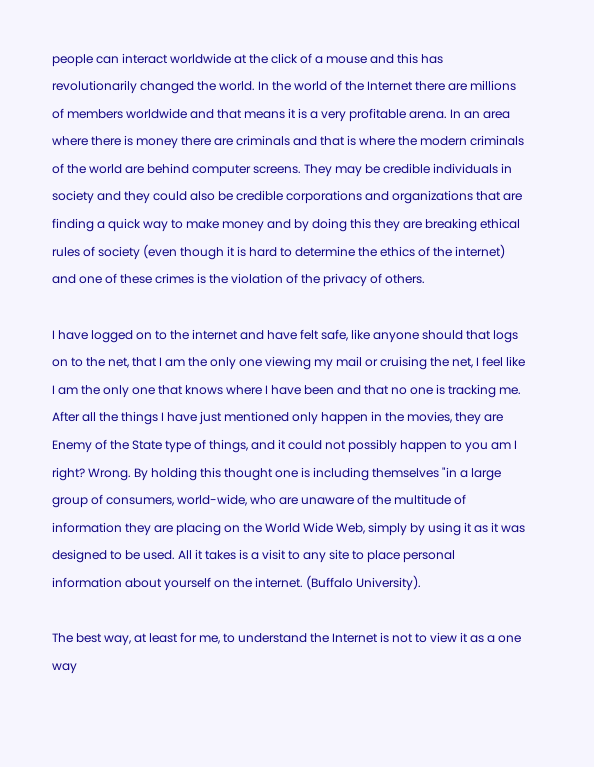people can interact worldwide at the click of a mouse and this has revolutionarily changed the world. In the world of the Internet there are millions of members worldwide and that means it is a very profitable arena. In an area where there is money there are criminals and that is where the modern criminals of the world are behind computer screens. They may be credible individuals in society and they could also be credible corporations and organizations that are finding a quick way to make money and by doing this they are breaking ethical rules of society (even though it is hard to determine the ethics of the internet) and one of these crimes is the violation of the privacy of others.

I have logged on to the internet and have felt safe, like anyone should that logs on to the net, that I am the only one viewing my mail or cruising the net, I feel like I am the only one that knows where I have been and that no one is tracking me. After all the things I have just mentioned only happen in the movies, they are Enemy of the State type of things, and it could not possibly happen to you am I right? Wrong. By holding this thought one is including themselves "in a large group of consumers, world-wide, who are unaware of the multitude of information they are placing on the World Wide Web, simply by using it as it was designed to be used. All it takes is a visit to any site to place personal information about yourself on the internet. (Buffalo University).

The best way, at least for me, to understand the Internet is not to view it as a one way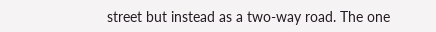street but instead as a two-way road. The one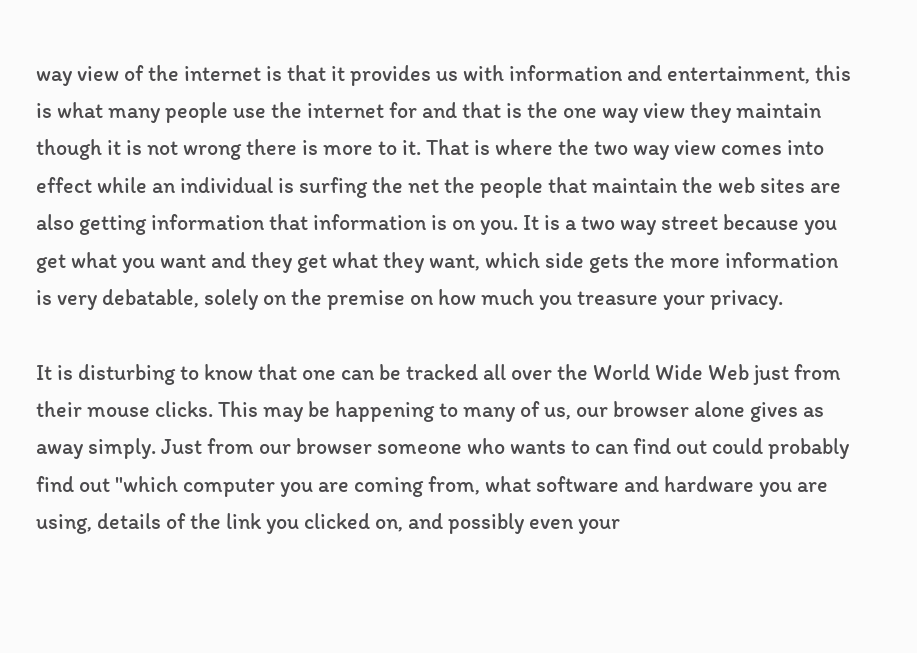way view of the internet is that it provides us with information and entertainment, this is what many people use the internet for and that is the one way view they maintain though it is not wrong there is more to it. That is where the two way view comes into effect while an individual is surfing the net the people that maintain the web sites are also getting information that information is on you. It is a two way street because you get what you want and they get what they want, which side gets the more information is very debatable, solely on the premise on how much you treasure your privacy.

It is disturbing to know that one can be tracked all over the World Wide Web just from their mouse clicks. This may be happening to many of us, our browser alone gives as away simply. Just from our browser someone who wants to can find out could probably find out "which computer you are coming from, what software and hardware you are using, details of the link you clicked on, and possibly even your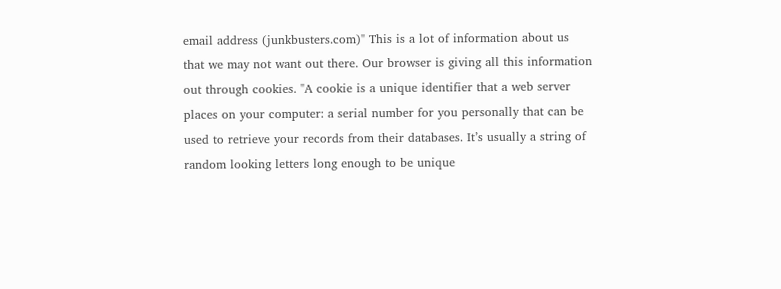email address (junkbusters.com)" This is a lot of information about us that we may not want out there. Our browser is giving all this information out through cookies. "A cookie is a unique identifier that a web server places on your computer: a serial number for you personally that can be used to retrieve your records from their databases. It’s usually a string of random looking letters long enough to be unique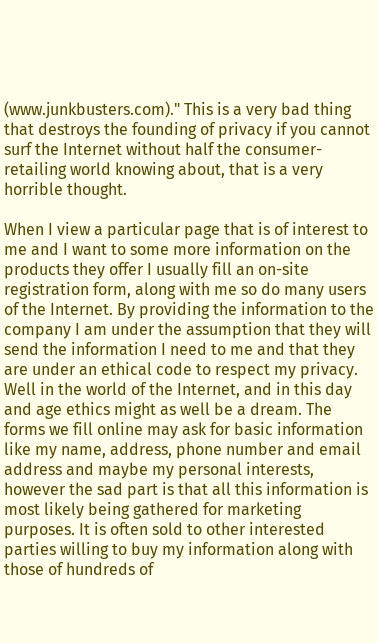(www.junkbusters.com)." This is a very bad thing that destroys the founding of privacy if you cannot surf the Internet without half the consumer-retailing world knowing about, that is a very horrible thought.

When I view a particular page that is of interest to me and I want to some more information on the products they offer I usually fill an on-site registration form, along with me so do many users of the Internet. By providing the information to the company I am under the assumption that they will send the information I need to me and that they are under an ethical code to respect my privacy. Well in the world of the Internet, and in this day and age ethics might as well be a dream. The forms we fill online may ask for basic information like my name, address, phone number and email address and maybe my personal interests, however the sad part is that all this information is most likely being gathered for marketing purposes. It is often sold to other interested parties willing to buy my information along with those of hundreds of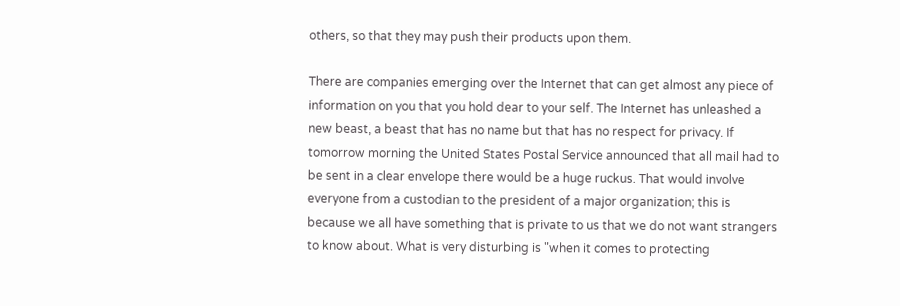others, so that they may push their products upon them.

There are companies emerging over the Internet that can get almost any piece of information on you that you hold dear to your self. The Internet has unleashed a new beast, a beast that has no name but that has no respect for privacy. If tomorrow morning the United States Postal Service announced that all mail had to be sent in a clear envelope there would be a huge ruckus. That would involve everyone from a custodian to the president of a major organization; this is because we all have something that is private to us that we do not want strangers to know about. What is very disturbing is "when it comes to protecting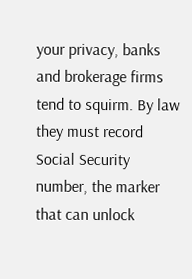your privacy, banks and brokerage firms tend to squirm. By law they must record Social Security number, the marker that can unlock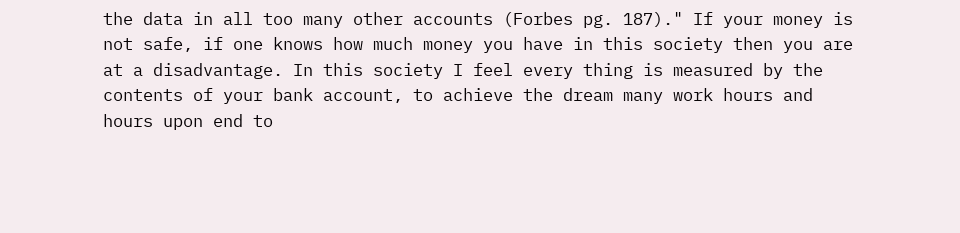the data in all too many other accounts (Forbes pg. 187)." If your money is not safe, if one knows how much money you have in this society then you are at a disadvantage. In this society I feel every thing is measured by the contents of your bank account, to achieve the dream many work hours and hours upon end to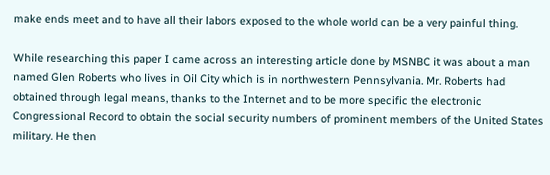make ends meet and to have all their labors exposed to the whole world can be a very painful thing.

While researching this paper I came across an interesting article done by MSNBC it was about a man named Glen Roberts who lives in Oil City which is in northwestern Pennsylvania. Mr. Roberts had obtained through legal means, thanks to the Internet and to be more specific the electronic Congressional Record to obtain the social security numbers of prominent members of the United States military. He then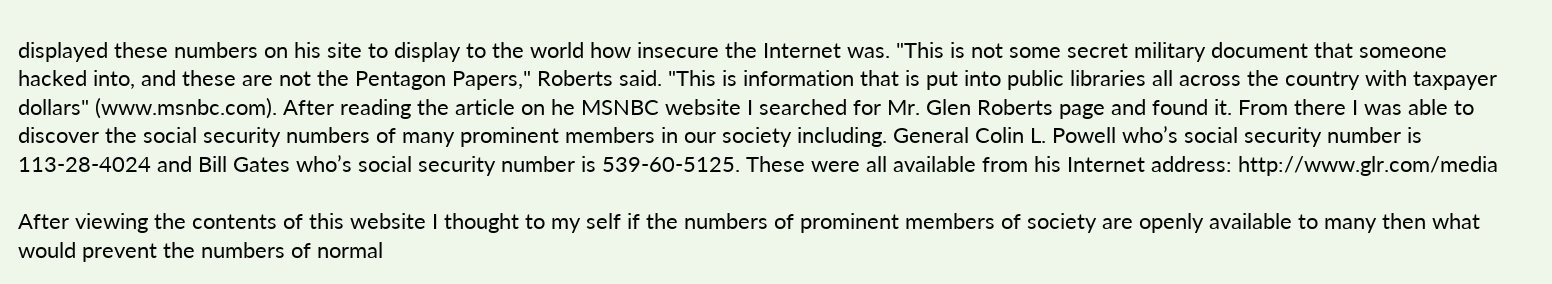displayed these numbers on his site to display to the world how insecure the Internet was. "This is not some secret military document that someone hacked into, and these are not the Pentagon Papers," Roberts said. "This is information that is put into public libraries all across the country with taxpayer dollars" (www.msnbc.com). After reading the article on he MSNBC website I searched for Mr. Glen Roberts page and found it. From there I was able to discover the social security numbers of many prominent members in our society including. General Colin L. Powell who’s social security number is 113-28-4024 and Bill Gates who’s social security number is 539-60-5125. These were all available from his Internet address: http://www.glr.com/media

After viewing the contents of this website I thought to my self if the numbers of prominent members of society are openly available to many then what would prevent the numbers of normal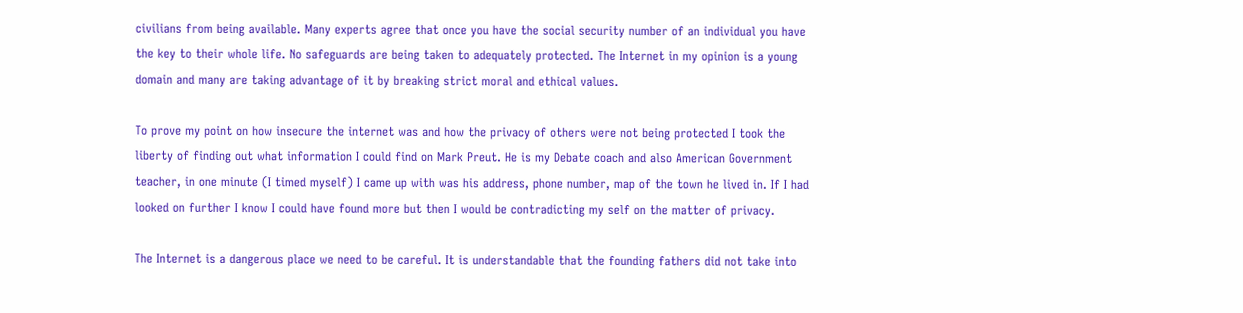civilians from being available. Many experts agree that once you have the social security number of an individual you have the key to their whole life. No safeguards are being taken to adequately protected. The Internet in my opinion is a young domain and many are taking advantage of it by breaking strict moral and ethical values.

To prove my point on how insecure the internet was and how the privacy of others were not being protected I took the liberty of finding out what information I could find on Mark Preut. He is my Debate coach and also American Government teacher, in one minute (I timed myself) I came up with was his address, phone number, map of the town he lived in. If I had looked on further I know I could have found more but then I would be contradicting my self on the matter of privacy.

The Internet is a dangerous place we need to be careful. It is understandable that the founding fathers did not take into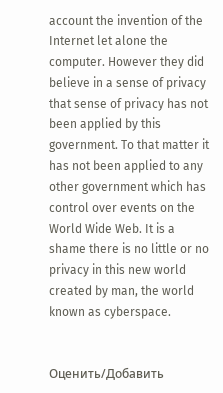account the invention of the Internet let alone the computer. However they did believe in a sense of privacy that sense of privacy has not been applied by this government. To that matter it has not been applied to any other government which has control over events on the World Wide Web. It is a shame there is no little or no privacy in this new world created by man, the world known as cyberspace.


Оценить/Добавить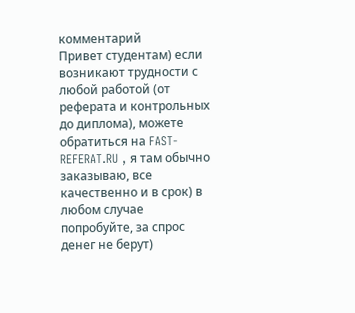комментарий
Привет студентам) если возникают трудности с любой работой (от реферата и контрольных до диплома), можете обратиться на FAST-REFERAT.RU , я там обычно заказываю, все качественно и в срок) в любом случае попробуйте, за спрос денег не берут)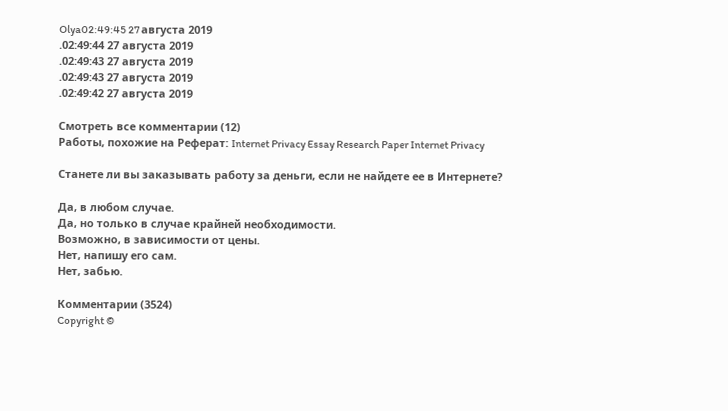Olya02:49:45 27 августа 2019
.02:49:44 27 августа 2019
.02:49:43 27 августа 2019
.02:49:43 27 августа 2019
.02:49:42 27 августа 2019

Смотреть все комментарии (12)
Работы, похожие на Реферат: Internet Privacy Essay Research Paper Internet Privacy

Станете ли вы заказывать работу за деньги, если не найдете ее в Интернете?

Да, в любом случае.
Да, но только в случае крайней необходимости.
Возможно, в зависимости от цены.
Нет, напишу его сам.
Нет, забью.

Комментарии (3524)
Copyright ©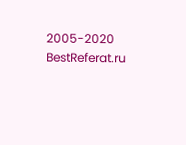2005-2020 BestReferat.ru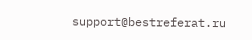support@bestreferat.ru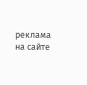реклама на сайте